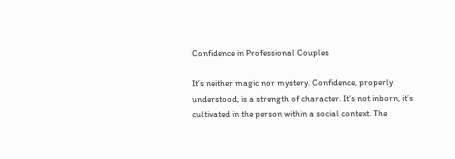Confidence in Professional Couples

It’s neither magic nor mystery. Confidence, properly understood, is a strength of character. It’s not inborn, it’s cultivated in the person within a social context. The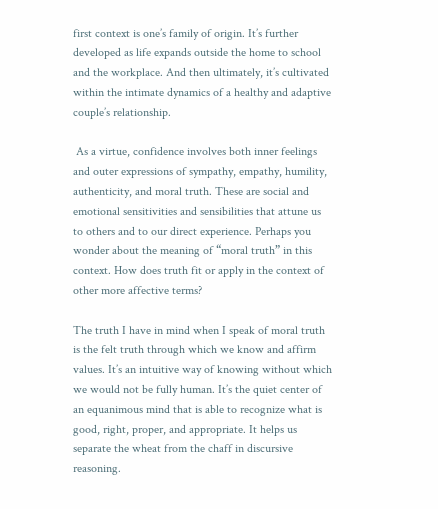first context is one’s family of origin. It’s further developed as life expands outside the home to school and the workplace. And then ultimately, it’s cultivated within the intimate dynamics of a healthy and adaptive couple’s relationship.

 As a virtue, confidence involves both inner feelings and outer expressions of sympathy, empathy, humility, authenticity, and moral truth. These are social and emotional sensitivities and sensibilities that attune us to others and to our direct experience. Perhaps you wonder about the meaning of “moral truth” in this context. How does truth fit or apply in the context of other more affective terms?

The truth I have in mind when I speak of moral truth is the felt truth through which we know and affirm values. It’s an intuitive way of knowing without which we would not be fully human. It’s the quiet center of an equanimous mind that is able to recognize what is good, right, proper, and appropriate. It helps us separate the wheat from the chaff in discursive reasoning.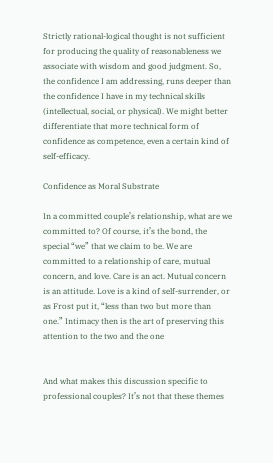Strictly rational-logical thought is not sufficient for producing the quality of reasonableness we associate with wisdom and good judgment. So, the confidence I am addressing, runs deeper than the confidence I have in my technical skills (intellectual, social, or physical). We might better differentiate that more technical form of confidence as competence, even a certain kind of self-efficacy.

Confidence as Moral Substrate

In a committed couple’s relationship, what are we committed to? Of course, it’s the bond, the special “we” that we claim to be. We are committed to a relationship of care, mutual concern, and love. Care is an act. Mutual concern is an attitude. Love is a kind of self-surrender, or as Frost put it, “less than two but more than one.” Intimacy then is the art of preserving this attention to the two and the one


And what makes this discussion specific to professional couples? It’s not that these themes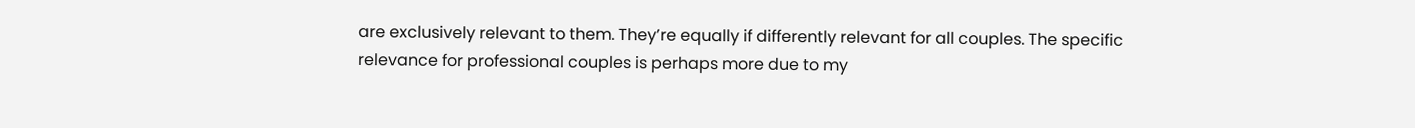are exclusively relevant to them. They’re equally if differently relevant for all couples. The specific relevance for professional couples is perhaps more due to my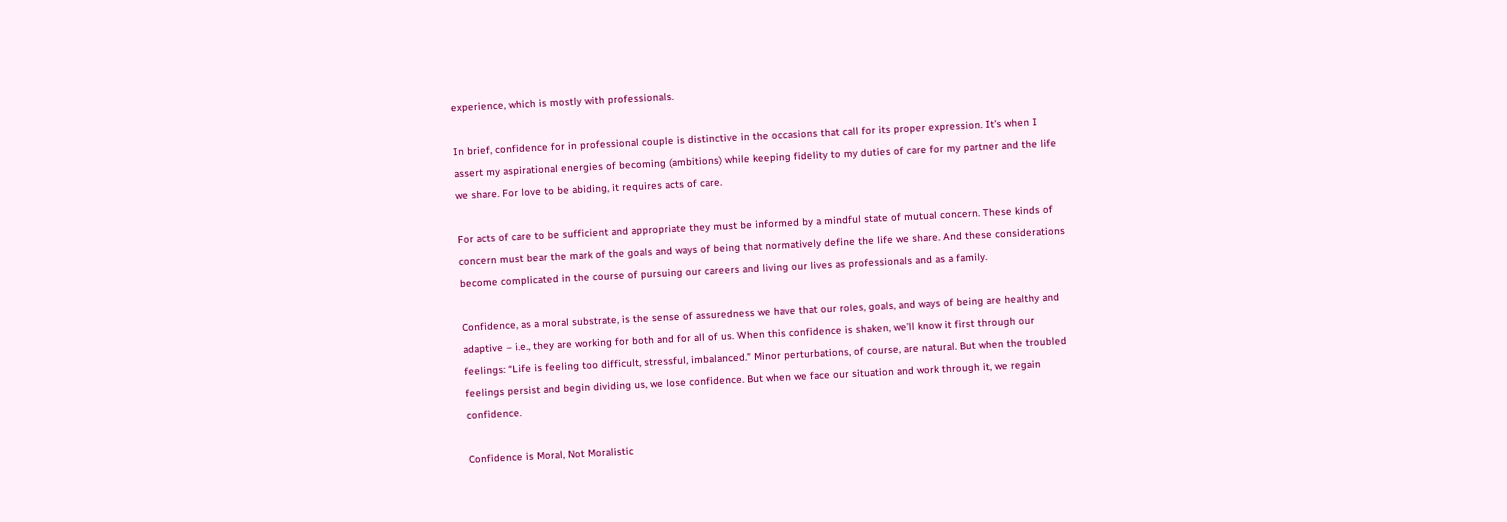experience, which is mostly with professionals.

In brief, confidence for in professional couple is distinctive in the occasions that call for its proper expression. It’s when I assert my aspirational energies of becoming (ambitions) while keeping fidelity to my duties of care for my partner and the life we share. For love to be abiding, it requires acts of care.

For acts of care to be sufficient and appropriate they must be informed by a mindful state of mutual concern. These kinds of concern must bear the mark of the goals and ways of being that normatively define the life we share. And these considerations become complicated in the course of pursuing our careers and living our lives as professionals and as a family.

Confidence, as a moral substrate, is the sense of assuredness we have that our roles, goals, and ways of being are healthy and adaptive – i.e., they are working for both and for all of us. When this confidence is shaken, we’ll know it first through our feelings: “Life is feeling too difficult, stressful, imbalanced.” Minor perturbations, of course, are natural. But when the troubled feelings persist and begin dividing us, we lose confidence. But when we face our situation and work through it, we regain confidence.

Confidence is Moral, Not Moralistic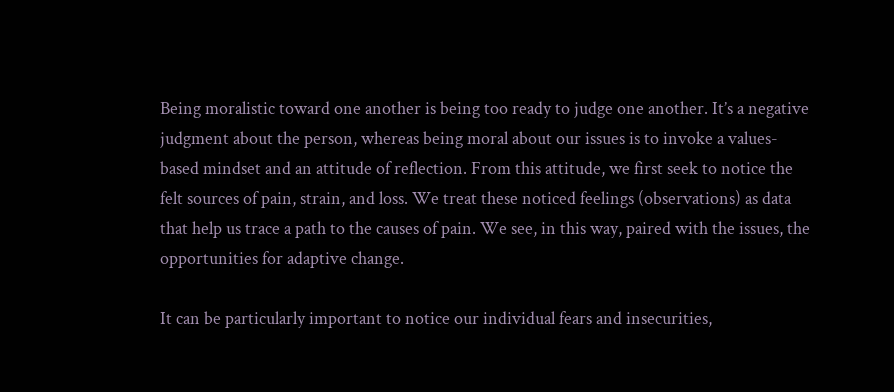Being moralistic toward one another is being too ready to judge one another. It’s a negative judgment about the person, whereas being moral about our issues is to invoke a values-based mindset and an attitude of reflection. From this attitude, we first seek to notice the felt sources of pain, strain, and loss. We treat these noticed feelings (observations) as data that help us trace a path to the causes of pain. We see, in this way, paired with the issues, the opportunities for adaptive change.

It can be particularly important to notice our individual fears and insecurities,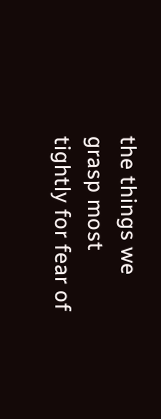the things we grasp most tightly for fear of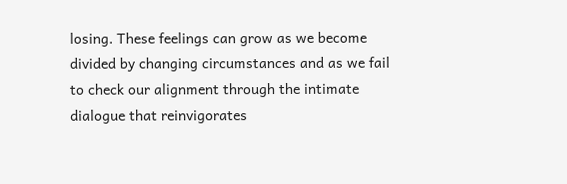losing. These feelings can grow as we become divided by changing circumstances and as we fail to check our alignment through the intimate dialogue that reinvigorates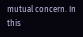mutual concern. In this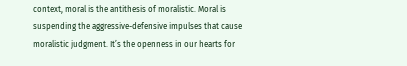context, moral is the antithesis of moralistic. Moral is suspending the aggressive-defensive impulses that cause moralistic judgment. It’s the openness in our hearts for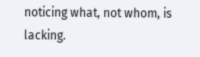noticing what, not whom, is lacking.